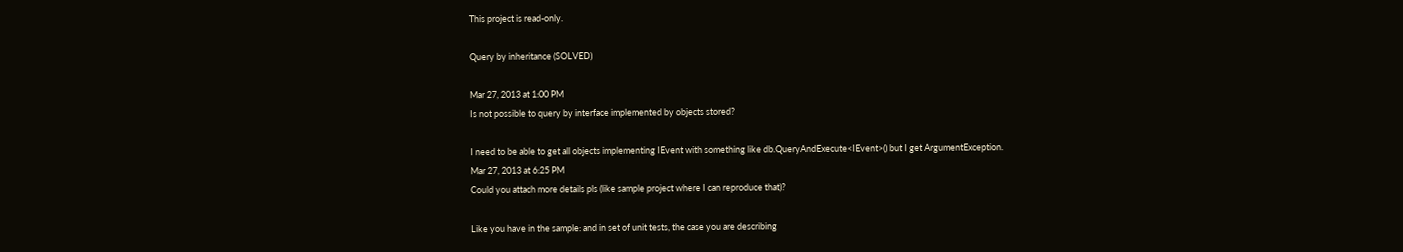This project is read-only.

Query by inheritance (SOLVED)

Mar 27, 2013 at 1:00 PM
Is not possible to query by interface implemented by objects stored?

I need to be able to get all objects implementing IEvent with something like db.QueryAndExecute<IEvent>() but I get ArgumentException.
Mar 27, 2013 at 6:25 PM
Could you attach more details pls (like sample project where I can reproduce that)?

Like you have in the sample: and in set of unit tests, the case you are describing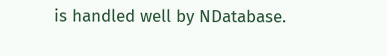is handled well by NDatabase.